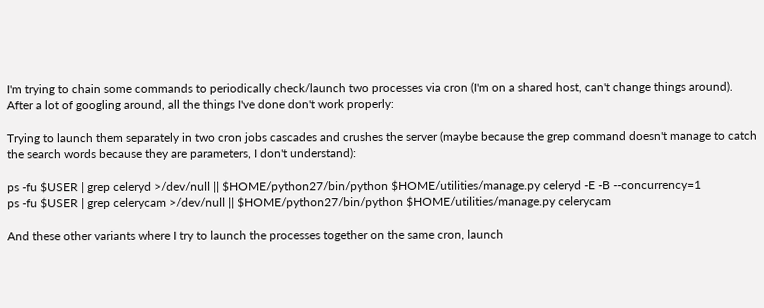I'm trying to chain some commands to periodically check/launch two processes via cron (I'm on a shared host, can't change things around). After a lot of googling around, all the things I've done don't work properly:

Trying to launch them separately in two cron jobs cascades and crushes the server (maybe because the grep command doesn't manage to catch the search words because they are parameters, I don't understand):

ps -fu $USER | grep celeryd >/dev/null || $HOME/python27/bin/python $HOME/utilities/manage.py celeryd -E -B --concurrency=1
ps -fu $USER | grep celerycam >/dev/null || $HOME/python27/bin/python $HOME/utilities/manage.py celerycam

And these other variants where I try to launch the processes together on the same cron, launch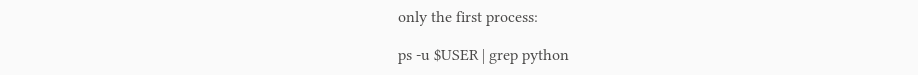only the first process:

ps -u $USER | grep python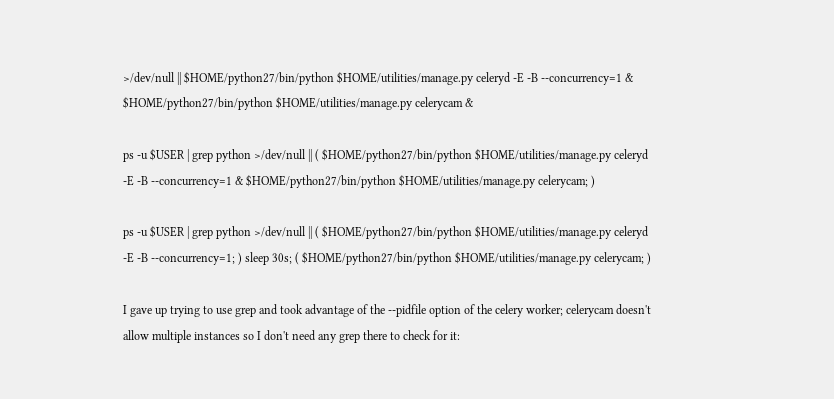>/dev/null || $HOME/python27/bin/python $HOME/utilities/manage.py celeryd -E -B --concurrency=1 & $HOME/python27/bin/python $HOME/utilities/manage.py celerycam &

ps -u $USER | grep python >/dev/null || ( $HOME/python27/bin/python $HOME/utilities/manage.py celeryd -E -B --concurrency=1 & $HOME/python27/bin/python $HOME/utilities/manage.py celerycam; )

ps -u $USER | grep python >/dev/null || ( $HOME/python27/bin/python $HOME/utilities/manage.py celeryd -E -B --concurrency=1; ) sleep 30s; ( $HOME/python27/bin/python $HOME/utilities/manage.py celerycam; )

I gave up trying to use grep and took advantage of the --pidfile option of the celery worker; celerycam doesn't allow multiple instances so I don't need any grep there to check for it: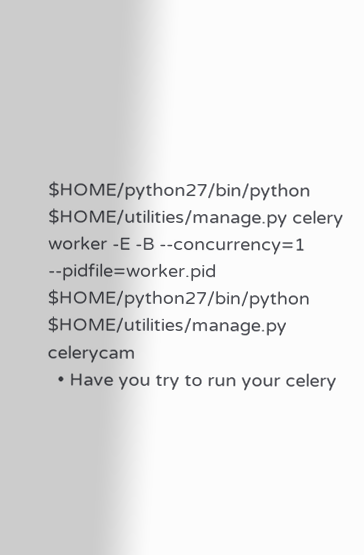$HOME/python27/bin/python $HOME/utilities/manage.py celery worker -E -B --concurrency=1 --pidfile=worker.pid
$HOME/python27/bin/python $HOME/utilities/manage.py celerycam
  • Have you try to run your celery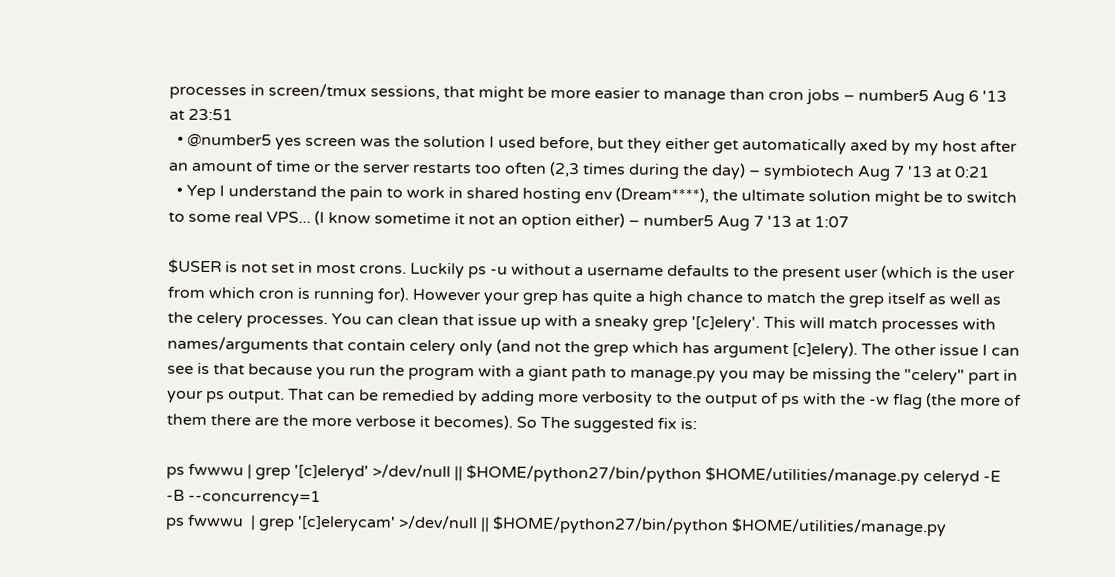processes in screen/tmux sessions, that might be more easier to manage than cron jobs – number5 Aug 6 '13 at 23:51
  • @number5 yes screen was the solution I used before, but they either get automatically axed by my host after an amount of time or the server restarts too often (2,3 times during the day) – symbiotech Aug 7 '13 at 0:21
  • Yep I understand the pain to work in shared hosting env (Dream****), the ultimate solution might be to switch to some real VPS... (I know sometime it not an option either) – number5 Aug 7 '13 at 1:07

$USER is not set in most crons. Luckily ps -u without a username defaults to the present user (which is the user from which cron is running for). However your grep has quite a high chance to match the grep itself as well as the celery processes. You can clean that issue up with a sneaky grep '[c]elery'. This will match processes with names/arguments that contain celery only (and not the grep which has argument [c]elery). The other issue I can see is that because you run the program with a giant path to manage.py you may be missing the "celery" part in your ps output. That can be remedied by adding more verbosity to the output of ps with the -w flag (the more of them there are the more verbose it becomes). So The suggested fix is:

ps fwwwu | grep '[c]eleryd' >/dev/null || $HOME/python27/bin/python $HOME/utilities/manage.py celeryd -E -B --concurrency=1
ps fwwwu  | grep '[c]elerycam' >/dev/null || $HOME/python27/bin/python $HOME/utilities/manage.py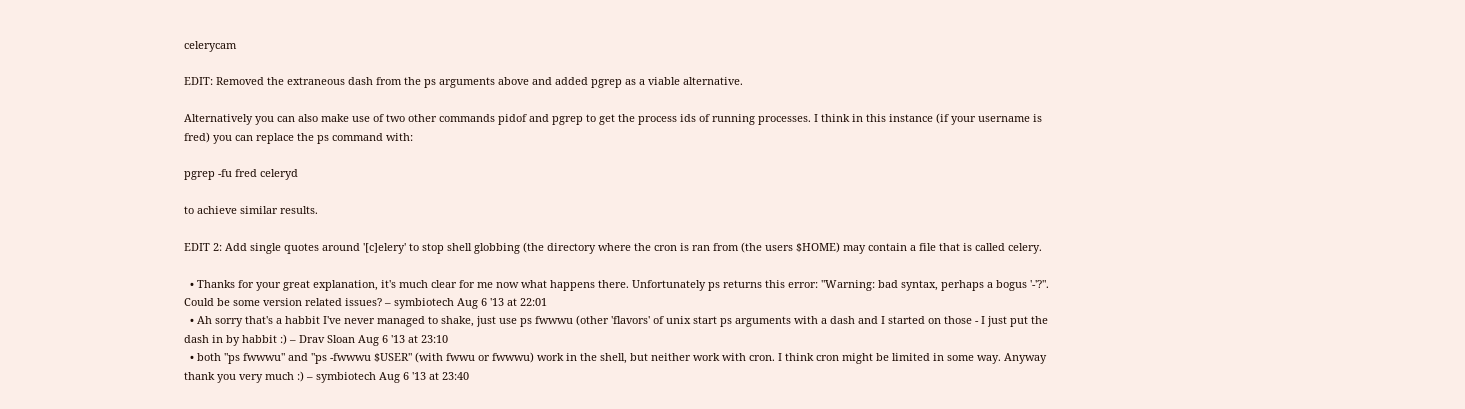celerycam

EDIT: Removed the extraneous dash from the ps arguments above and added pgrep as a viable alternative.

Alternatively you can also make use of two other commands pidof and pgrep to get the process ids of running processes. I think in this instance (if your username is fred) you can replace the ps command with:

pgrep -fu fred celeryd

to achieve similar results.

EDIT 2: Add single quotes around '[c]elery' to stop shell globbing (the directory where the cron is ran from (the users $HOME) may contain a file that is called celery.

  • Thanks for your great explanation, it's much clear for me now what happens there. Unfortunately ps returns this error: "Warning: bad syntax, perhaps a bogus '-'?". Could be some version related issues? – symbiotech Aug 6 '13 at 22:01
  • Ah sorry that's a habbit I've never managed to shake, just use ps fwwwu (other 'flavors' of unix start ps arguments with a dash and I started on those - I just put the dash in by habbit :) – Drav Sloan Aug 6 '13 at 23:10
  • both "ps fwwwu" and "ps -fwwwu $USER" (with fwwu or fwwwu) work in the shell, but neither work with cron. I think cron might be limited in some way. Anyway thank you very much :) – symbiotech Aug 6 '13 at 23:40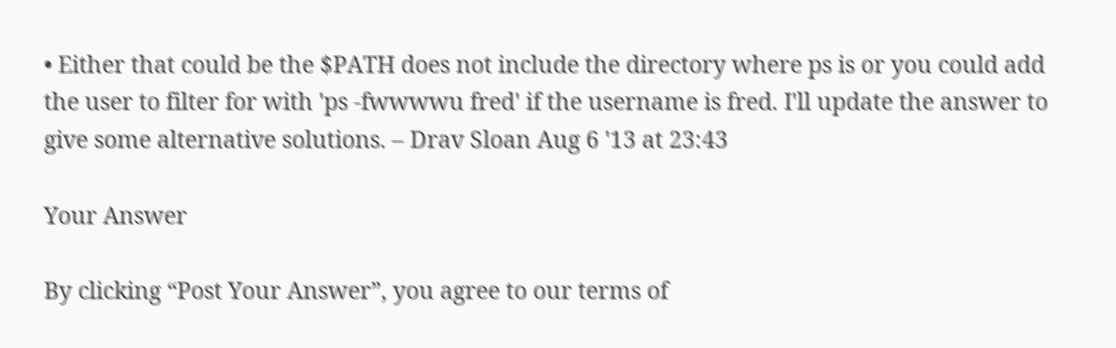• Either that could be the $PATH does not include the directory where ps is or you could add the user to filter for with 'ps -fwwwwu fred' if the username is fred. I'll update the answer to give some alternative solutions. – Drav Sloan Aug 6 '13 at 23:43

Your Answer

By clicking “Post Your Answer”, you agree to our terms of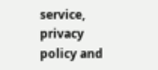service, privacy policy and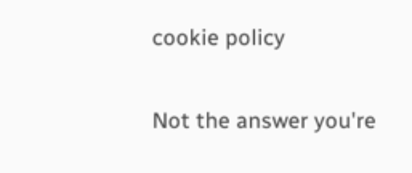cookie policy

Not the answer you're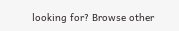looking for? Browse other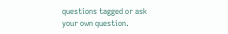questions tagged or ask your own question.